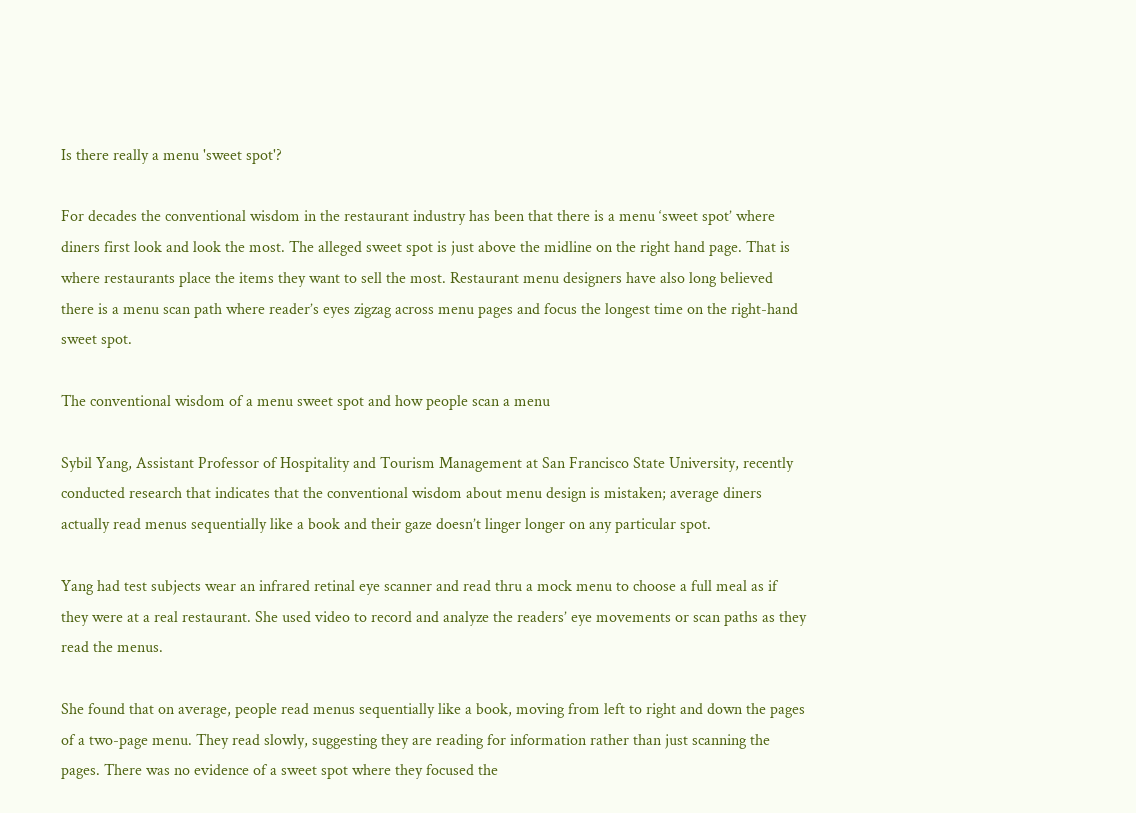Is there really a menu 'sweet spot'?

For decades the conventional wisdom in the restaurant industry has been that there is a menu ‘sweet spot’ where diners first look and look the most. The alleged sweet spot is just above the midline on the right hand page. That is where restaurants place the items they want to sell the most. Restaurant menu designers have also long believed there is a menu scan path where reader’s eyes zigzag across menu pages and focus the longest time on the right-hand sweet spot.

The conventional wisdom of a menu sweet spot and how people scan a menu

Sybil Yang, Assistant Professor of Hospitality and Tourism Management at San Francisco State University, recently conducted research that indicates that the conventional wisdom about menu design is mistaken; average diners actually read menus sequentially like a book and their gaze doesn’t linger longer on any particular spot.

Yang had test subjects wear an infrared retinal eye scanner and read thru a mock menu to choose a full meal as if they were at a real restaurant. She used video to record and analyze the readers’ eye movements or scan paths as they read the menus.

She found that on average, people read menus sequentially like a book, moving from left to right and down the pages of a two-page menu. They read slowly, suggesting they are reading for information rather than just scanning the pages. There was no evidence of a sweet spot where they focused the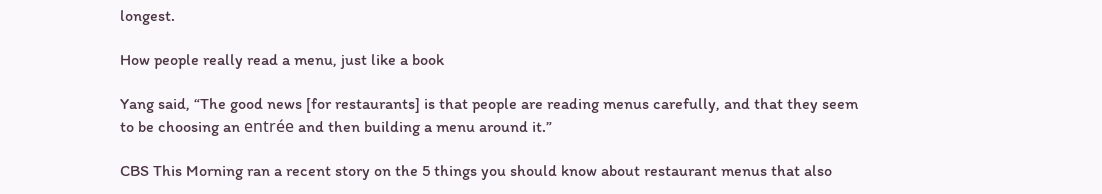longest.

How people really read a menu, just like a book

Yang said, “The good news [for restaurants] is that people are reading menus carefully, and that they seem to be choosing an entrée and then building a menu around it.”

CBS This Morning ran a recent story on the 5 things you should know about restaurant menus that also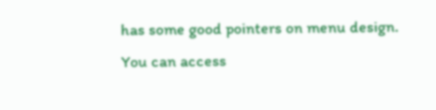has some good pointers on menu design. You can access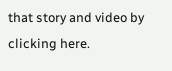that story and video by clicking here.